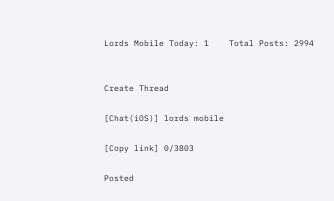Lords Mobile Today: 1    Total Posts: 2994


Create Thread

[Chat(iOS)] lords mobile

[Copy link] 0/3803

Posted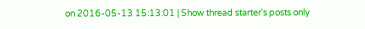on 2016-05-13 15:13:01 | Show thread starter's posts only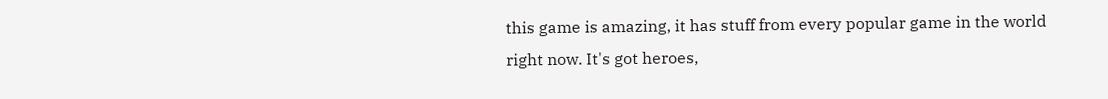this game is amazing, it has stuff from every popular game in the world right now. It's got heroes,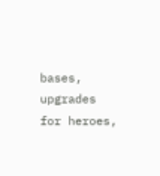bases, upgrades for heroes,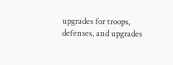upgrades for troops, defenses, and upgrades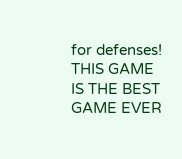for defenses! THIS GAME IS THE BEST GAME EVER